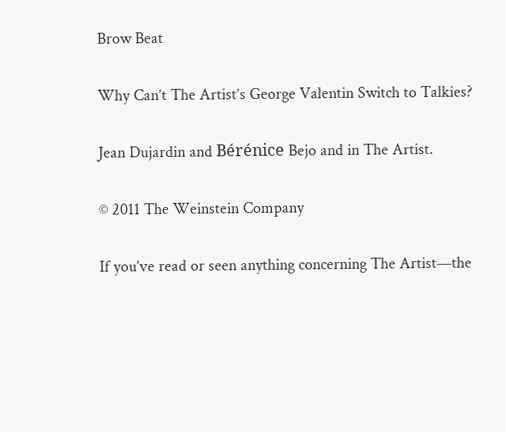Brow Beat

Why Can’t The Artist’s George Valentin Switch to Talkies?

Jean Dujardin and Bérénice Bejo and in The Artist.

© 2011 The Weinstein Company

If you’ve read or seen anything concerning The Artist—the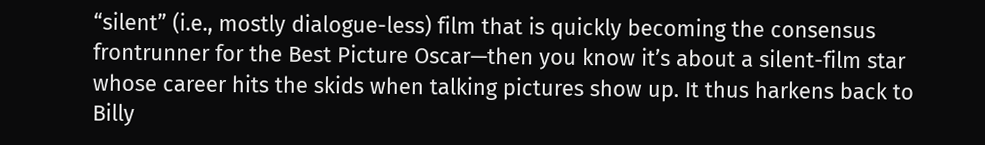“silent” (i.e., mostly dialogue-less) film that is quickly becoming the consensus frontrunner for the Best Picture Oscar—then you know it’s about a silent-film star whose career hits the skids when talking pictures show up. It thus harkens back to Billy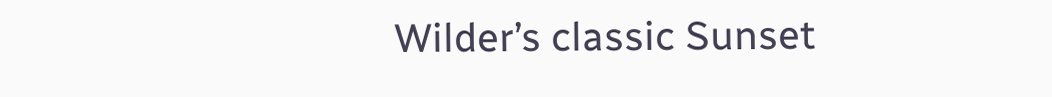Wilder’s classic Sunset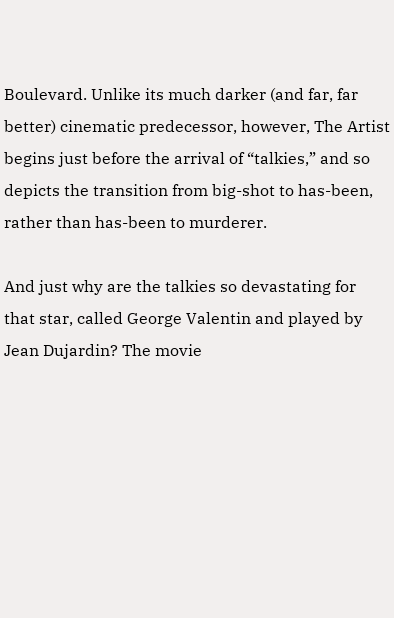Boulevard. Unlike its much darker (and far, far better) cinematic predecessor, however, The Artist begins just before the arrival of “talkies,” and so depicts the transition from big-shot to has-been, rather than has-been to murderer.

And just why are the talkies so devastating for that star, called George Valentin and played by Jean Dujardin? The movie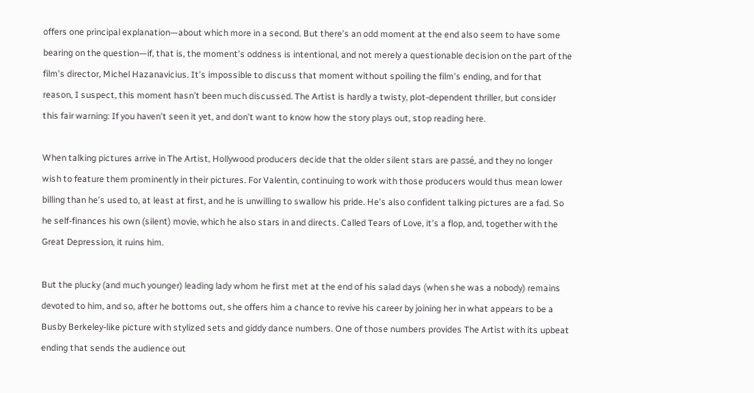offers one principal explanation—about which more in a second. But there’s an odd moment at the end also seem to have some bearing on the question—if, that is, the moment’s oddness is intentional, and not merely a questionable decision on the part of the film’s director, Michel Hazanavicius. It’s impossible to discuss that moment without spoiling the film’s ending, and for that reason, I suspect, this moment hasn’t been much discussed. The Artist is hardly a twisty, plot-dependent thriller, but consider this fair warning: If you haven’t seen it yet, and don’t want to know how the story plays out, stop reading here.

When talking pictures arrive in The Artist, Hollywood producers decide that the older silent stars are passé, and they no longer wish to feature them prominently in their pictures. For Valentin, continuing to work with those producers would thus mean lower billing than he’s used to, at least at first, and he is unwilling to swallow his pride. He’s also confident talking pictures are a fad. So he self-finances his own (silent) movie, which he also stars in and directs. Called Tears of Love, it’s a flop, and, together with the Great Depression, it ruins him.

But the plucky (and much younger) leading lady whom he first met at the end of his salad days (when she was a nobody) remains devoted to him, and so, after he bottoms out, she offers him a chance to revive his career by joining her in what appears to be a Busby Berkeley-like picture with stylized sets and giddy dance numbers. One of those numbers provides The Artist with its upbeat ending that sends the audience out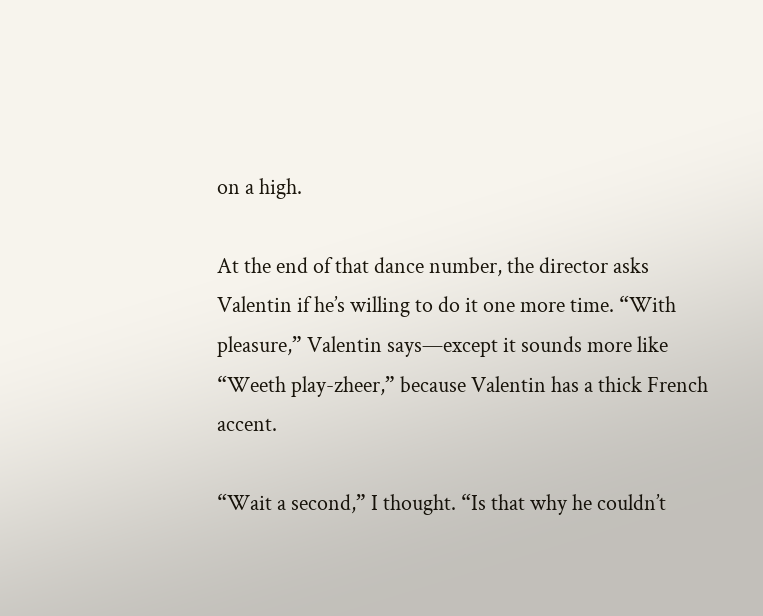on a high.

At the end of that dance number, the director asks Valentin if he’s willing to do it one more time. “With pleasure,” Valentin says—except it sounds more like “Weeth play-zheer,” because Valentin has a thick French accent.

“Wait a second,” I thought. “Is that why he couldn’t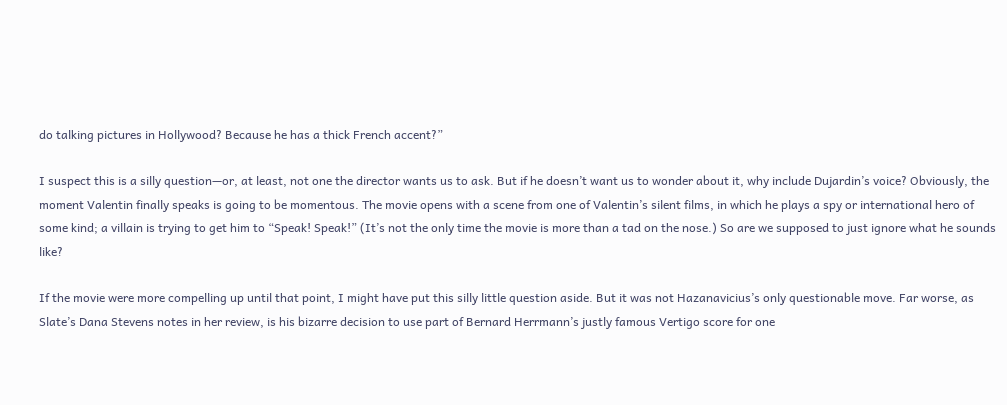do talking pictures in Hollywood? Because he has a thick French accent?”

I suspect this is a silly question—or, at least, not one the director wants us to ask. But if he doesn’t want us to wonder about it, why include Dujardin’s voice? Obviously, the moment Valentin finally speaks is going to be momentous. The movie opens with a scene from one of Valentin’s silent films, in which he plays a spy or international hero of some kind; a villain is trying to get him to “Speak! Speak!” (It’s not the only time the movie is more than a tad on the nose.) So are we supposed to just ignore what he sounds like?

If the movie were more compelling up until that point, I might have put this silly little question aside. But it was not Hazanavicius’s only questionable move. Far worse, as Slate’s Dana Stevens notes in her review, is his bizarre decision to use part of Bernard Herrmann’s justly famous Vertigo score for one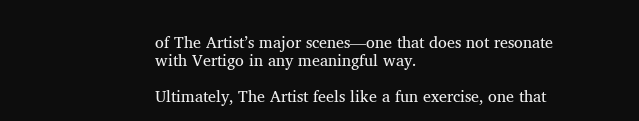of The Artist’s major scenes—one that does not resonate with Vertigo in any meaningful way.

Ultimately, The Artist feels like a fun exercise, one that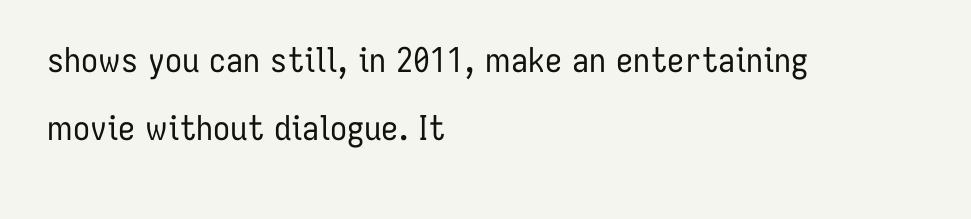shows you can still, in 2011, make an entertaining movie without dialogue. It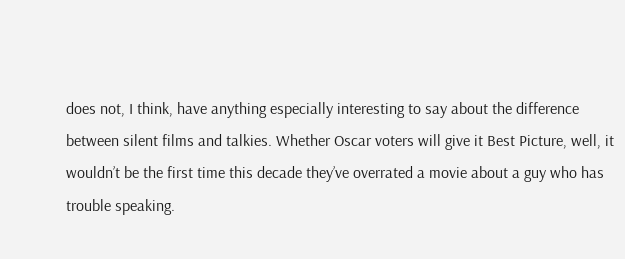does not, I think, have anything especially interesting to say about the difference between silent films and talkies. Whether Oscar voters will give it Best Picture, well, it wouldn’t be the first time this decade they’ve overrated a movie about a guy who has trouble speaking.